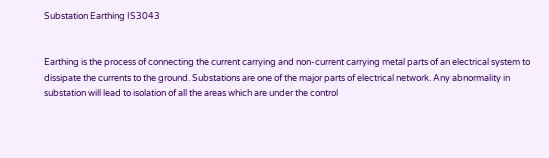Substation Earthing IS3043


Earthing is the process of connecting the current carrying and non-current carrying metal parts of an electrical system to dissipate the currents to the ground. Substations are one of the major parts of electrical network. Any abnormality in substation will lead to isolation of all the areas which are under the control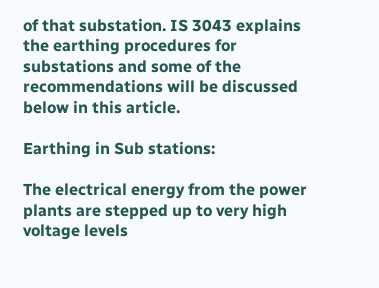of that substation. IS 3043 explains the earthing procedures for substations and some of the recommendations will be discussed below in this article.

Earthing in Sub stations:

The electrical energy from the power plants are stepped up to very high voltage levels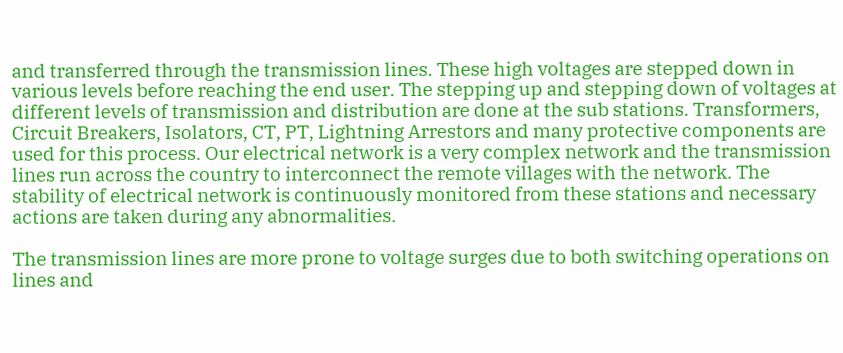and transferred through the transmission lines. These high voltages are stepped down in various levels before reaching the end user. The stepping up and stepping down of voltages at different levels of transmission and distribution are done at the sub stations. Transformers, Circuit Breakers, Isolators, CT, PT, Lightning Arrestors and many protective components are used for this process. Our electrical network is a very complex network and the transmission lines run across the country to interconnect the remote villages with the network. The stability of electrical network is continuously monitored from these stations and necessary actions are taken during any abnormalities.

The transmission lines are more prone to voltage surges due to both switching operations on lines and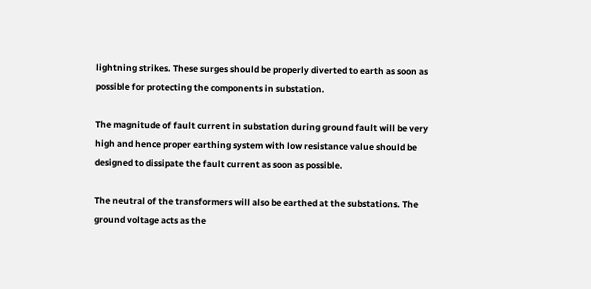lightning strikes. These surges should be properly diverted to earth as soon as possible for protecting the components in substation.

The magnitude of fault current in substation during ground fault will be very high and hence proper earthing system with low resistance value should be designed to dissipate the fault current as soon as possible.

The neutral of the transformers will also be earthed at the substations. The ground voltage acts as the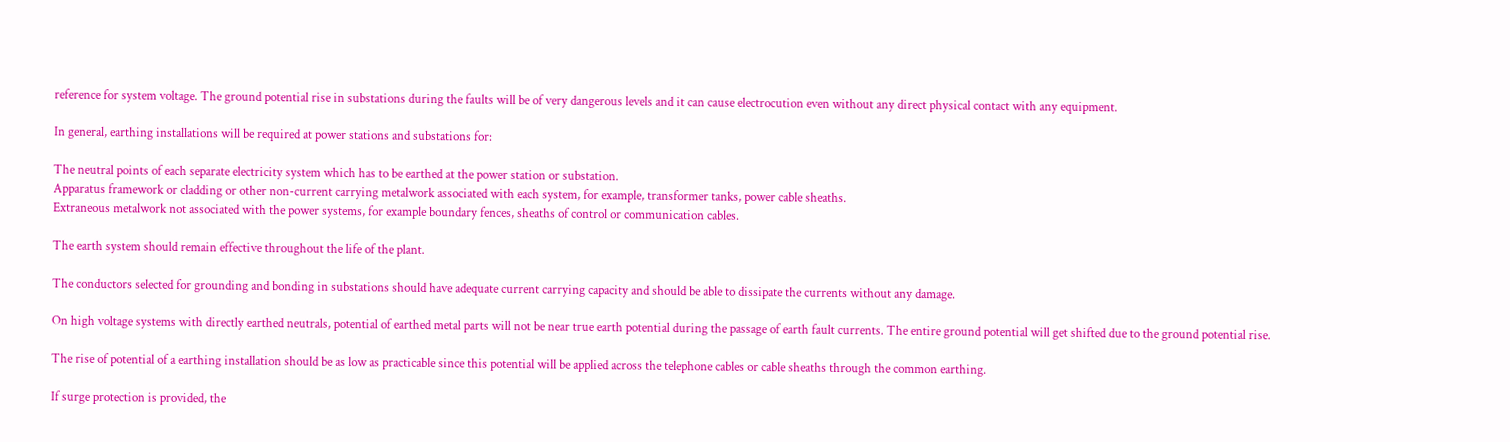reference for system voltage. The ground potential rise in substations during the faults will be of very dangerous levels and it can cause electrocution even without any direct physical contact with any equipment.

In general, earthing installations will be required at power stations and substations for:

The neutral points of each separate electricity system which has to be earthed at the power station or substation.
Apparatus framework or cladding or other non-current carrying metalwork associated with each system, for example, transformer tanks, power cable sheaths.
Extraneous metalwork not associated with the power systems, for example boundary fences, sheaths of control or communication cables.

The earth system should remain effective throughout the life of the plant.

The conductors selected for grounding and bonding in substations should have adequate current carrying capacity and should be able to dissipate the currents without any damage.

On high voltage systems with directly earthed neutrals, potential of earthed metal parts will not be near true earth potential during the passage of earth fault currents. The entire ground potential will get shifted due to the ground potential rise.

The rise of potential of a earthing installation should be as low as practicable since this potential will be applied across the telephone cables or cable sheaths through the common earthing.

If surge protection is provided, the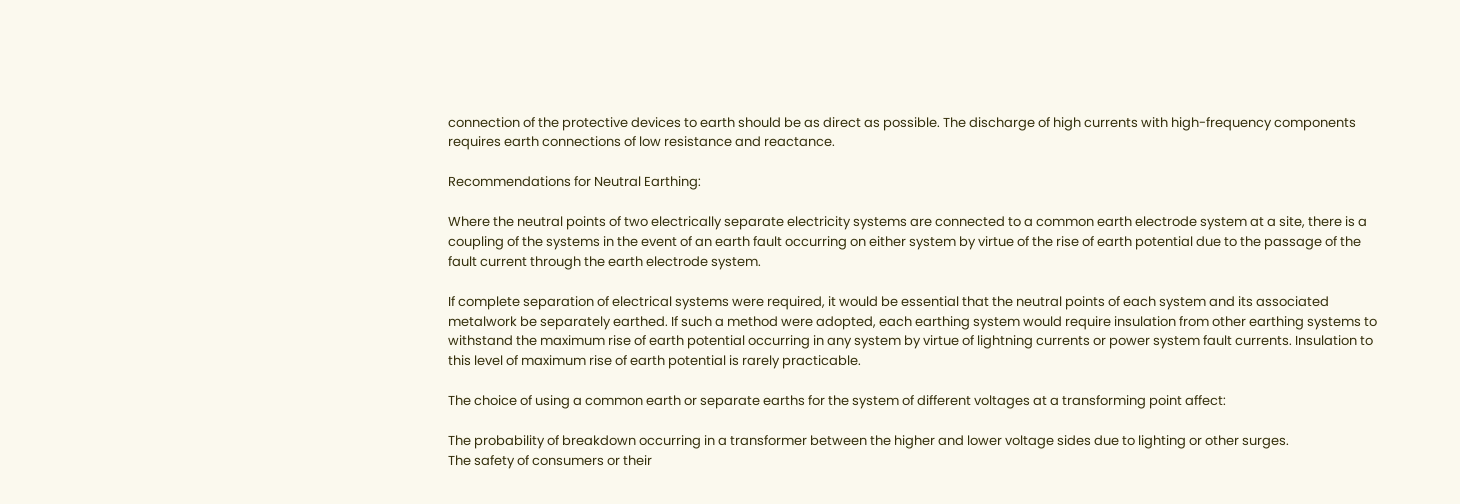connection of the protective devices to earth should be as direct as possible. The discharge of high currents with high-frequency components requires earth connections of low resistance and reactance.

Recommendations for Neutral Earthing:

Where the neutral points of two electrically separate electricity systems are connected to a common earth electrode system at a site, there is a coupling of the systems in the event of an earth fault occurring on either system by virtue of the rise of earth potential due to the passage of the fault current through the earth electrode system.

If complete separation of electrical systems were required, it would be essential that the neutral points of each system and its associated metalwork be separately earthed. If such a method were adopted, each earthing system would require insulation from other earthing systems to withstand the maximum rise of earth potential occurring in any system by virtue of lightning currents or power system fault currents. Insulation to this level of maximum rise of earth potential is rarely practicable.

The choice of using a common earth or separate earths for the system of different voltages at a transforming point affect:

The probability of breakdown occurring in a transformer between the higher and lower voltage sides due to lighting or other surges.
The safety of consumers or their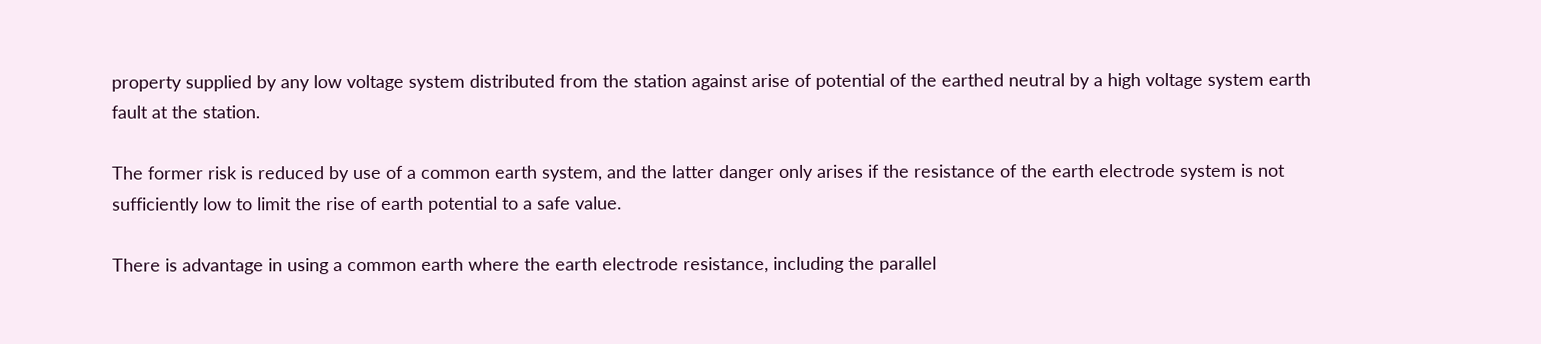property supplied by any low voltage system distributed from the station against arise of potential of the earthed neutral by a high voltage system earth fault at the station.

The former risk is reduced by use of a common earth system, and the latter danger only arises if the resistance of the earth electrode system is not sufficiently low to limit the rise of earth potential to a safe value.

There is advantage in using a common earth where the earth electrode resistance, including the parallel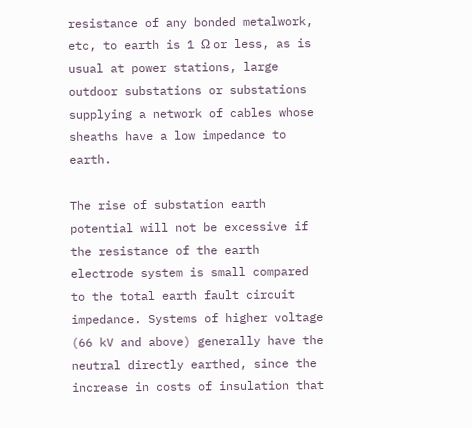resistance of any bonded metalwork, etc, to earth is 1 Ω or less, as is usual at power stations, large outdoor substations or substations supplying a network of cables whose sheaths have a low impedance to earth.

The rise of substation earth potential will not be excessive if the resistance of the earth electrode system is small compared to the total earth fault circuit impedance. Systems of higher voltage (66 kV and above) generally have the neutral directly earthed, since the increase in costs of insulation that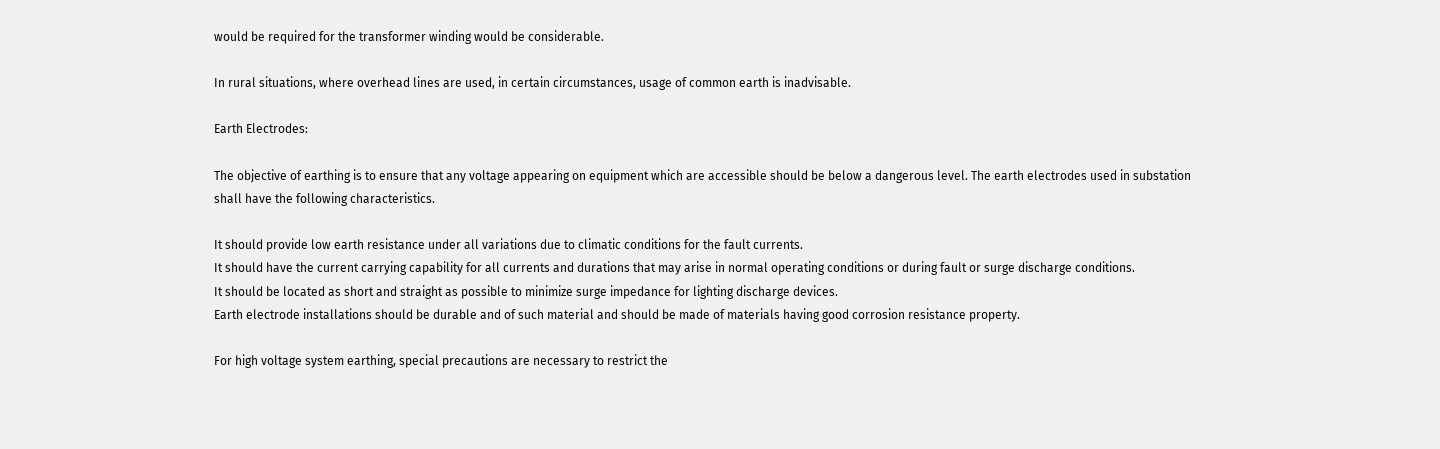would be required for the transformer winding would be considerable.

In rural situations, where overhead lines are used, in certain circumstances, usage of common earth is inadvisable.

Earth Electrodes:

The objective of earthing is to ensure that any voltage appearing on equipment which are accessible should be below a dangerous level. The earth electrodes used in substation shall have the following characteristics.

It should provide low earth resistance under all variations due to climatic conditions for the fault currents.
It should have the current carrying capability for all currents and durations that may arise in normal operating conditions or during fault or surge discharge conditions.
It should be located as short and straight as possible to minimize surge impedance for lighting discharge devices.
Earth electrode installations should be durable and of such material and should be made of materials having good corrosion resistance property.

For high voltage system earthing, special precautions are necessary to restrict the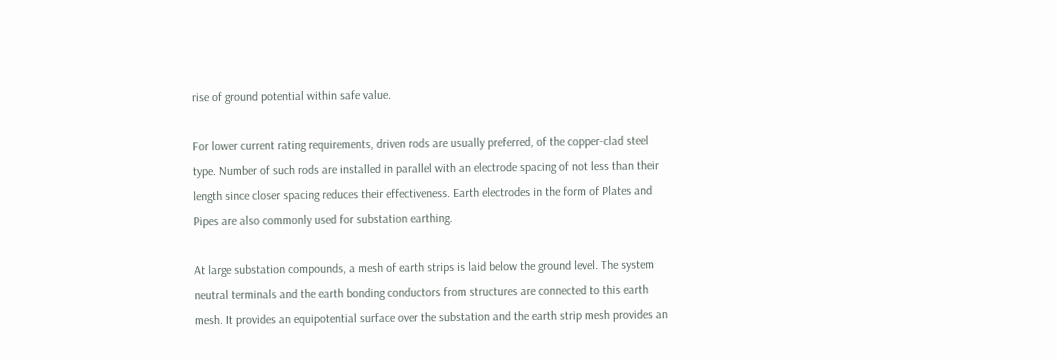rise of ground potential within safe value.

For lower current rating requirements, driven rods are usually preferred, of the copper-clad steel type. Number of such rods are installed in parallel with an electrode spacing of not less than their length since closer spacing reduces their effectiveness. Earth electrodes in the form of Plates and Pipes are also commonly used for substation earthing.

At large substation compounds, a mesh of earth strips is laid below the ground level. The system neutral terminals and the earth bonding conductors from structures are connected to this earth mesh. It provides an equipotential surface over the substation and the earth strip mesh provides an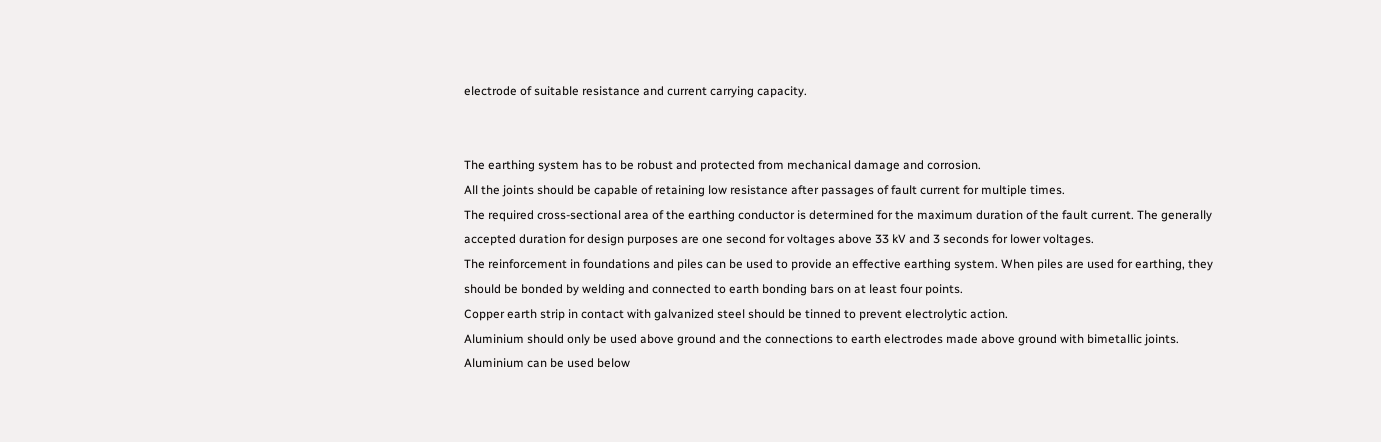electrode of suitable resistance and current carrying capacity.


The earthing system has to be robust and protected from mechanical damage and corrosion.
All the joints should be capable of retaining low resistance after passages of fault current for multiple times.
The required cross-sectional area of the earthing conductor is determined for the maximum duration of the fault current. The generally accepted duration for design purposes are one second for voltages above 33 kV and 3 seconds for lower voltages.
The reinforcement in foundations and piles can be used to provide an effective earthing system. When piles are used for earthing, they should be bonded by welding and connected to earth bonding bars on at least four points.
Copper earth strip in contact with galvanized steel should be tinned to prevent electrolytic action.
Aluminium should only be used above ground and the connections to earth electrodes made above ground with bimetallic joints. Aluminium can be used below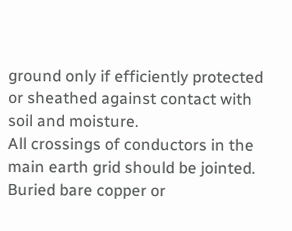ground only if efficiently protected or sheathed against contact with soil and moisture.
All crossings of conductors in the main earth grid should be jointed.
Buried bare copper or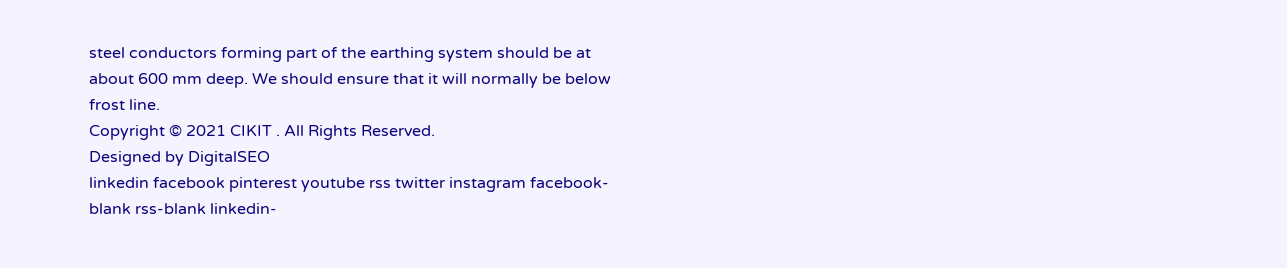steel conductors forming part of the earthing system should be at about 600 mm deep. We should ensure that it will normally be below frost line.
Copyright © 2021 CIKIT . All Rights Reserved.
Designed by DigitalSEO
linkedin facebook pinterest youtube rss twitter instagram facebook-blank rss-blank linkedin-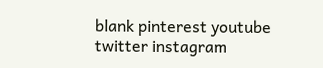blank pinterest youtube twitter instagram